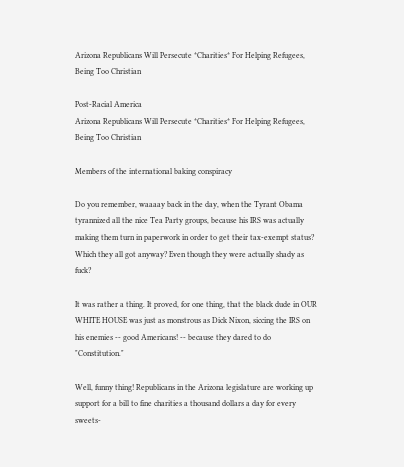Arizona Republicans Will Persecute *Charities* For Helping Refugees, Being Too Christian

Post-Racial America
Arizona Republicans Will Persecute *Charities* For Helping Refugees, Being Too Christian

Members of the international baking conspiracy

Do you remember, waaaay back in the day, when the Tyrant Obama tyrannized all the nice Tea Party groups, because his IRS was actually making them turn in paperwork in order to get their tax-exempt status? Which they all got anyway? Even though they were actually shady as fuck?

It was rather a thing. It proved, for one thing, that the black dude in OUR WHITE HOUSE was just as monstrous as Dick Nixon, siccing the IRS on his enemies -- good Americans! -- because they dared to do "Constitution."

Well, funny thing! Republicans in the Arizona legislature are working up support for a bill to fine charities a thousand dollars a day for every sweets-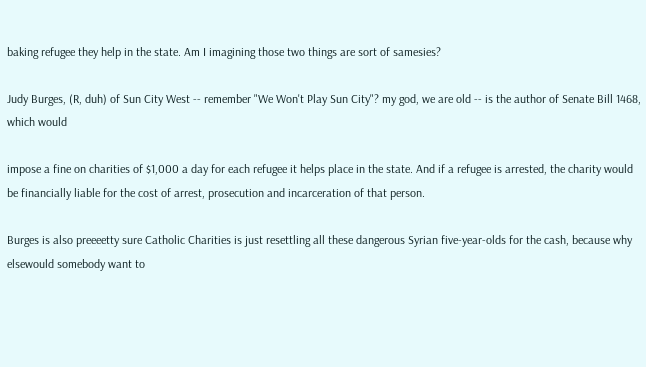baking refugee they help in the state. Am I imagining those two things are sort of samesies?

Judy Burges, (R, duh) of Sun City West -- remember "We Won't Play Sun City"? my god, we are old -- is the author of Senate Bill 1468, which would

impose a fine on charities of $1,000 a day for each refugee it helps place in the state. And if a refugee is arrested, the charity would be financially liable for the cost of arrest, prosecution and incarceration of that person.

Burges is also preeeetty sure Catholic Charities is just resettling all these dangerous Syrian five-year-olds for the cash, because why elsewould somebody want to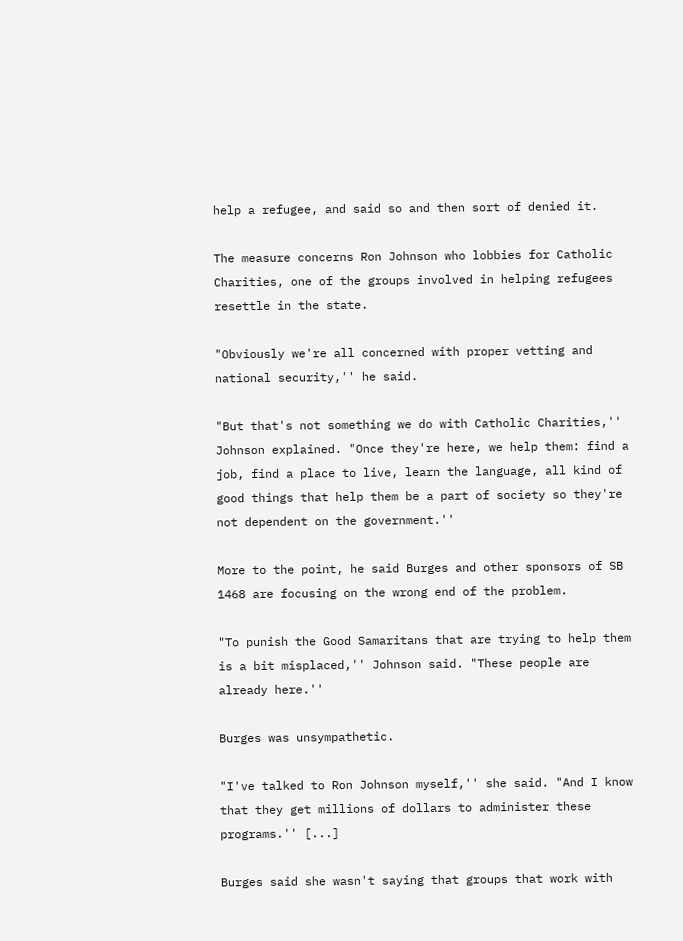help a refugee, and said so and then sort of denied it.

The measure concerns Ron Johnson who lobbies for Catholic Charities, one of the groups involved in helping refugees resettle in the state.

"Obviously we're all concerned with proper vetting and national security,'' he said.

"But that's not something we do with Catholic Charities,'' Johnson explained. "Once they're here, we help them: find a job, find a place to live, learn the language, all kind of good things that help them be a part of society so they're not dependent on the government.''

More to the point, he said Burges and other sponsors of SB 1468 are focusing on the wrong end of the problem.

"To punish the Good Samaritans that are trying to help them is a bit misplaced,'' Johnson said. "These people are already here.''

Burges was unsympathetic.

"I've talked to Ron Johnson myself,'' she said. "And I know that they get millions of dollars to administer these programs.'' [...]

Burges said she wasn't saying that groups that work with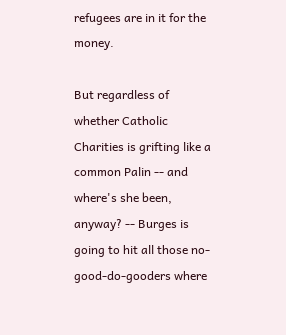refugees are in it for the money.

But regardless of whether Catholic Charities is grifting like a common Palin -- and where's she been, anyway? -- Burges is going to hit all those no-good-do-gooders where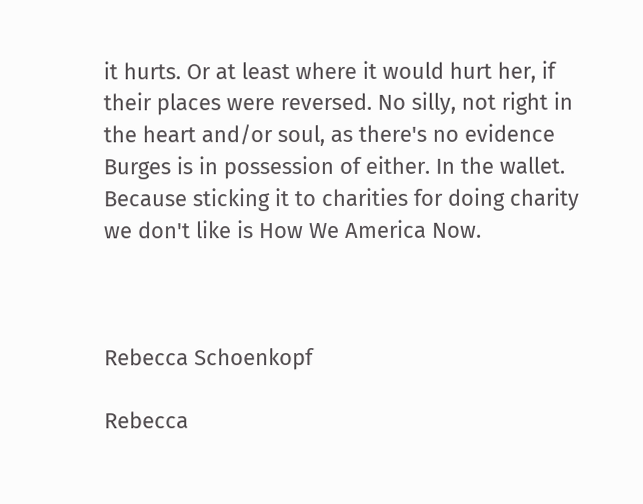it hurts. Or at least where it would hurt her, if their places were reversed. No silly, not right in the heart and/or soul, as there's no evidence Burges is in possession of either. In the wallet. Because sticking it to charities for doing charity we don't like is How We America Now.



Rebecca Schoenkopf

Rebecca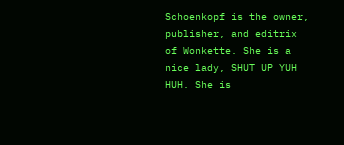Schoenkopf is the owner, publisher, and editrix of Wonkette. She is a nice lady, SHUT UP YUH HUH. She is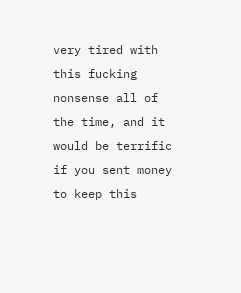very tired with this fucking nonsense all of the time, and it would be terrific if you sent money to keep this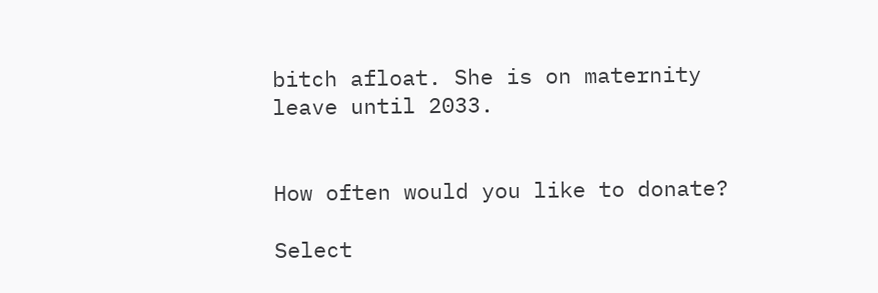bitch afloat. She is on maternity leave until 2033.


How often would you like to donate?

Select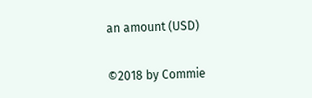an amount (USD)


©2018 by Commie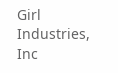Girl Industries, Inc